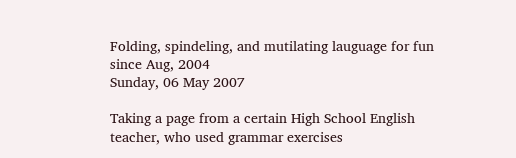Folding, spindeling, and mutilating lauguage for fun since Aug, 2004
Sunday, 06 May 2007

Taking a page from a certain High School English teacher, who used grammar exercises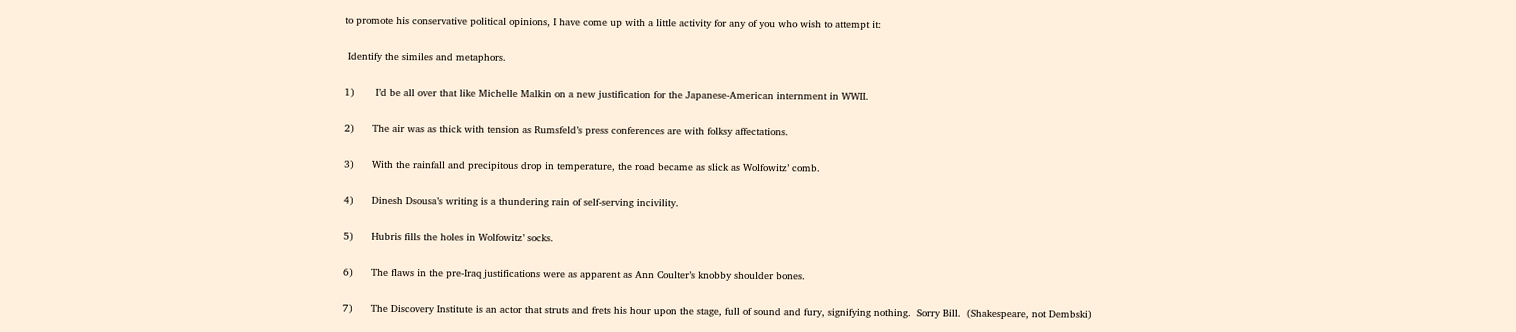to promote his conservative political opinions, I have come up with a little activity for any of you who wish to attempt it:

 Identify the similes and metaphors.

1)       I’d be all over that like Michelle Malkin on a new justification for the Japanese-American internment in WWII.

2)      The air was as thick with tension as Rumsfeld’s press conferences are with folksy affectations.

3)      With the rainfall and precipitous drop in temperature, the road became as slick as Wolfowitz’ comb.

4)      Dinesh Dsousa’s writing is a thundering rain of self-serving incivility.

5)      Hubris fills the holes in Wolfowitz’ socks.

6)      The flaws in the pre-Iraq justifications were as apparent as Ann Coulter’s knobby shoulder bones.

7)      The Discovery Institute is an actor that struts and frets his hour upon the stage, full of sound and fury, signifying nothing.  Sorry Bill.  (Shakespeare, not Dembski)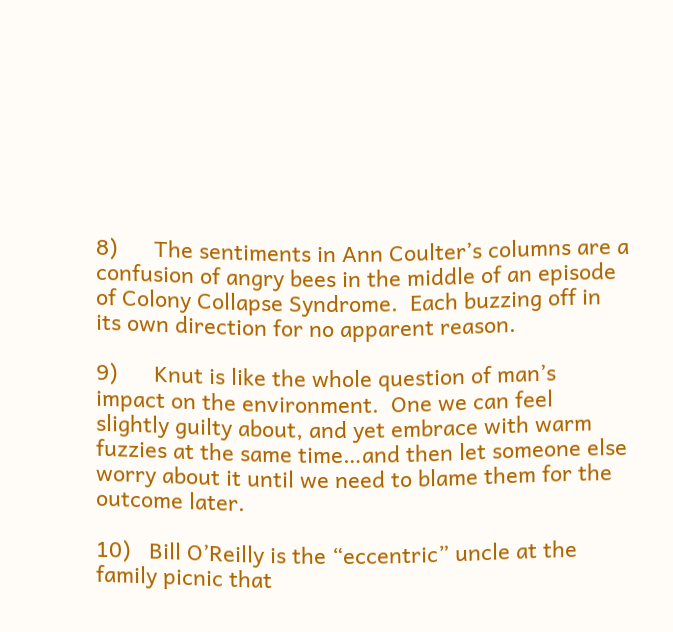8)      The sentiments in Ann Coulter’s columns are a confusion of angry bees in the middle of an episode of Colony Collapse Syndrome.  Each buzzing off in its own direction for no apparent reason.

9)      Knut is like the whole question of man’s impact on the environment.  One we can feel slightly guilty about, and yet embrace with warm fuzzies at the same time…and then let someone else worry about it until we need to blame them for the outcome later.

10)   Bill O’Reilly is the “eccentric” uncle at the family picnic that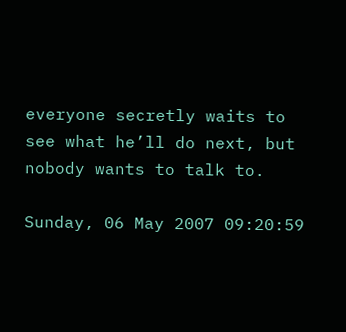everyone secretly waits to see what he’ll do next, but nobody wants to talk to.

Sunday, 06 May 2007 09:20:59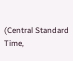(Central Standard Time,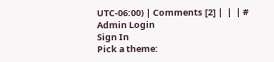UTC-06:00) | Comments [2] |  |  | #
Admin Login
Sign In
Pick a theme: